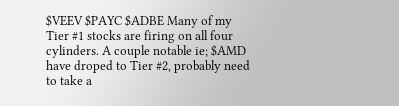$VEEV $PAYC $ADBE Many of my Tier #1 stocks are firing on all four cylinders. A couple notable ie; $AMD have droped to Tier #2, probably need to take a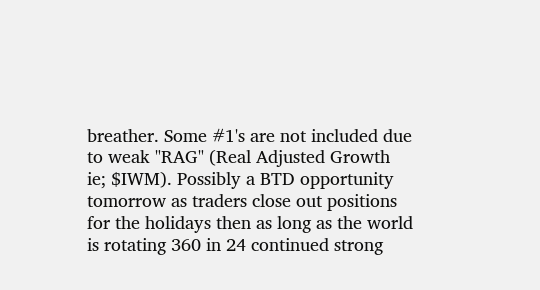breather. Some #1's are not included due to weak "RAG" (Real Adjusted Growth ie; $IWM). Possibly a BTD opportunity tomorrow as traders close out positions for the holidays then as long as the world is rotating 360 in 24 continued strong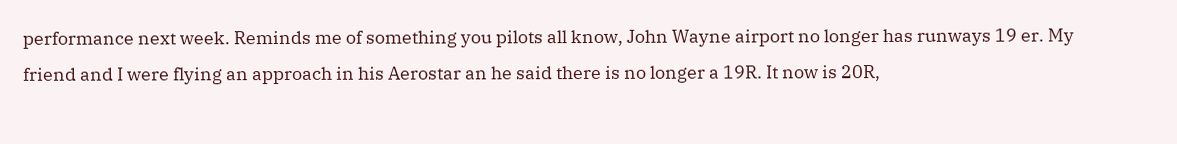performance next week. Reminds me of something you pilots all know, John Wayne airport no longer has runways 19 er. My friend and I were flying an approach in his Aerostar an he said there is no longer a 19R. It now is 20R,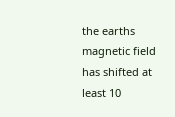the earths magnetic field has shifted at least 10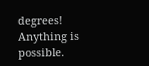degrees! Anything is possible.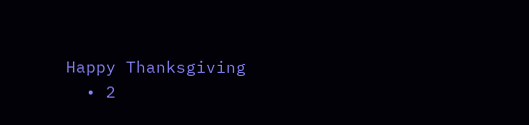Happy Thanksgiving
  • 2